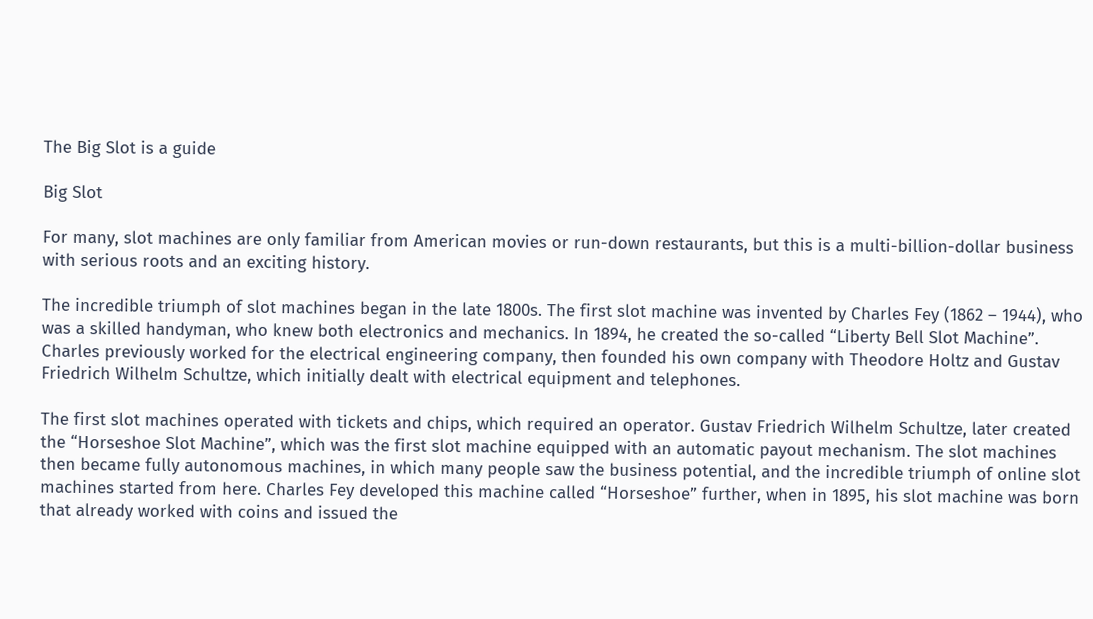The Big Slot is a guide

Big Slot

For many, slot machines are only familiar from American movies or run-down restaurants, but this is a multi-billion-dollar business with serious roots and an exciting history.

The incredible triumph of slot machines began in the late 1800s. The first slot machine was invented by Charles Fey (1862 – 1944), who was a skilled handyman, who knew both electronics and mechanics. In 1894, he created the so-called “Liberty Bell Slot Machine”. Charles previously worked for the electrical engineering company, then founded his own company with Theodore Holtz and Gustav Friedrich Wilhelm Schultze, which initially dealt with electrical equipment and telephones.

The first slot machines operated with tickets and chips, which required an operator. Gustav Friedrich Wilhelm Schultze, later created the “Horseshoe Slot Machine”, which was the first slot machine equipped with an automatic payout mechanism. The slot machines then became fully autonomous machines, in which many people saw the business potential, and the incredible triumph of online slot machines started from here. Charles Fey developed this machine called “Horseshoe” further, when in 1895, his slot machine was born that already worked with coins and issued the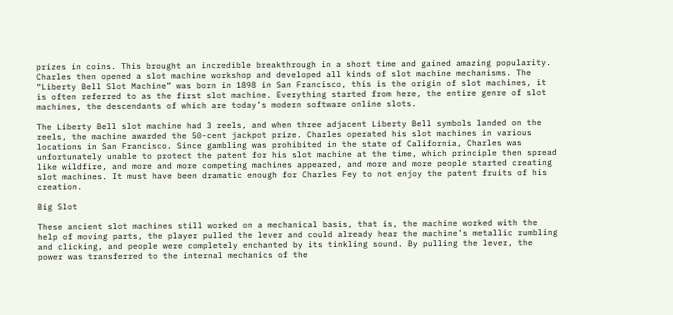prizes in coins. This brought an incredible breakthrough in a short time and gained amazing popularity. Charles then opened a slot machine workshop and developed all kinds of slot machine mechanisms. The “Liberty Bell Slot Machine” was born in 1898 in San Francisco, this is the origin of slot machines, it is often referred to as the first slot machine. Everything started from here, the entire genre of slot machines, the descendants of which are today’s modern software online slots.

The Liberty Bell slot machine had 3 reels, and when three adjacent Liberty Bell symbols landed on the reels, the machine awarded the 50-cent jackpot prize. Charles operated his slot machines in various locations in San Francisco. Since gambling was prohibited in the state of California, Charles was unfortunately unable to protect the patent for his slot machine at the time, which principle then spread like wildfire, and more and more competing machines appeared, and more and more people started creating slot machines. It must have been dramatic enough for Charles Fey to not enjoy the patent fruits of his creation.

Big Slot

These ancient slot machines still worked on a mechanical basis, that is, the machine worked with the help of moving parts, the player pulled the lever and could already hear the machine’s metallic rumbling and clicking, and people were completely enchanted by its tinkling sound. By pulling the lever, the power was transferred to the internal mechanics of the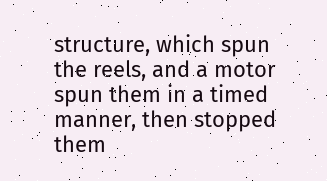structure, which spun the reels, and a motor spun them in a timed manner, then stopped them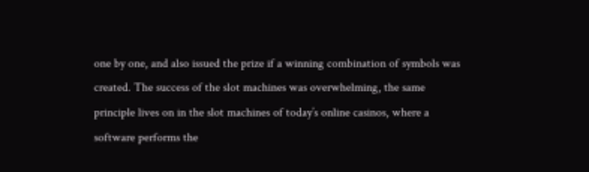one by one, and also issued the prize if a winning combination of symbols was created. The success of the slot machines was overwhelming, the same principle lives on in the slot machines of today’s online casinos, where a software performs the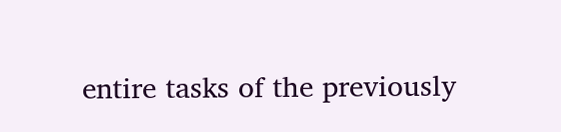entire tasks of the previously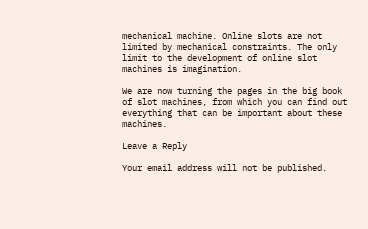mechanical machine. Online slots are not limited by mechanical constraints. The only limit to the development of online slot machines is imagination.

We are now turning the pages in the big book of slot machines, from which you can find out everything that can be important about these machines.

Leave a Reply

Your email address will not be published.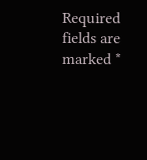Required fields are marked *